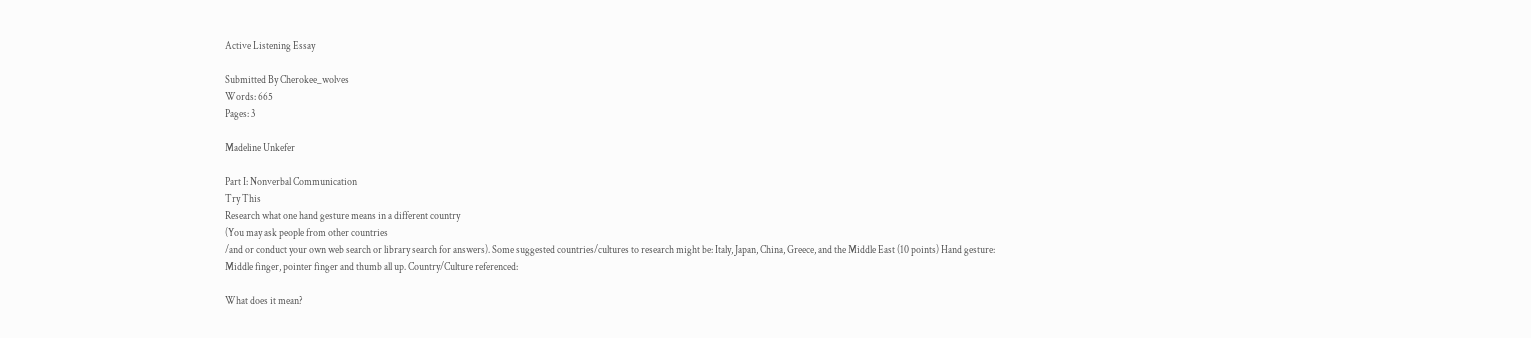Active Listening Essay

Submitted By Cherokee_wolves
Words: 665
Pages: 3

Madeline Unkefer

Part I: Nonverbal Communication
Try This
Research what one hand gesture means in a different country
(You may ask people from other countries
/and or conduct your own web search or library search for answers). Some suggested countries/cultures to research might be: Italy, Japan, China, Greece, and the Middle East (10 points) Hand gesture:
Middle finger, pointer finger and thumb all up. Country/Culture referenced:

What does it mean?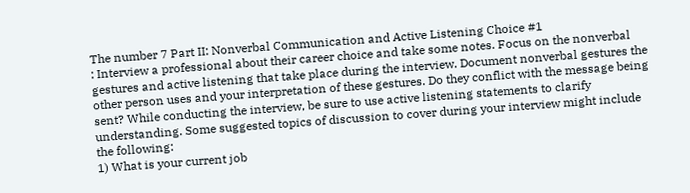The number 7 Part II: Nonverbal Communication and Active Listening Choice #1
: Interview a professional about their career choice and take some notes. Focus on the nonverbal gestures and active listening that take place during the interview. Document nonverbal gestures the other person uses and your interpretation of these gestures. Do they conflict with the message being sent? While conducting the interview, be sure to use active listening statements to clarify understanding. Some suggested topics of discussion to cover during your interview might include the following:
1) What is your current job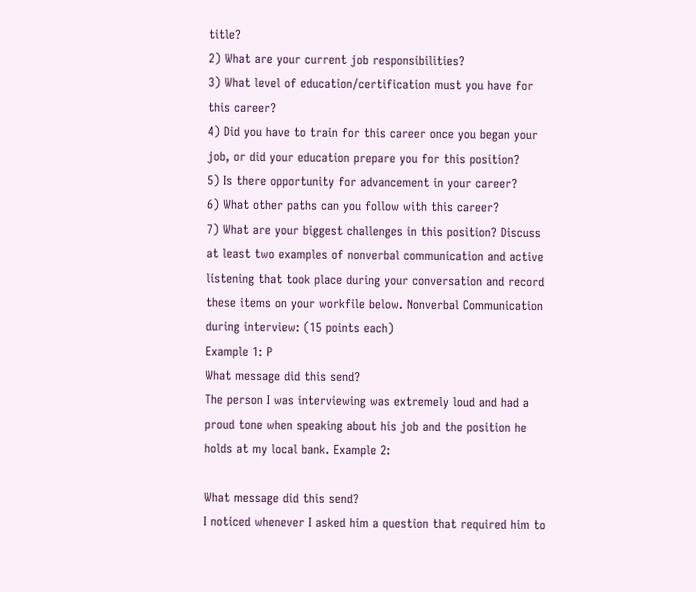title?
2) What are your current job responsibilities?
3) What level of education/certification must you have for this career?
4) Did you have to train for this career once you began your job, or did your education prepare you for this position?
5) Is there opportunity for advancement in your career?
6) What other paths can you follow with this career?
7) What are your biggest challenges in this position? Discuss at least two examples of nonverbal communication and active listening that took place during your conversation and record these items on your workfile below. Nonverbal Communication during interview: (15 points each)
Example 1: P
What message did this send?
The person I was interviewing was extremely loud and had a proud tone when speaking about his job and the position he holds at my local bank. Example 2:

What message did this send?
I noticed whenever I asked him a question that required him to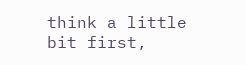think a little bit first,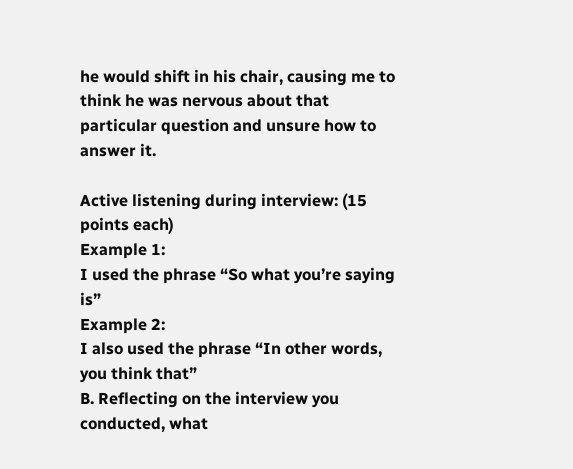he would shift in his chair, causing me to think he was nervous about that particular question and unsure how to answer it.

Active listening during interview: (15 points each)
Example 1:
I used the phrase “So what you’re saying is”
Example 2:
I also used the phrase “In other words, you think that”
B. Reflecting on the interview you conducted, what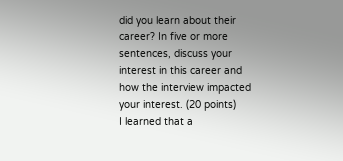did you learn about their career? In five or more sentences, discuss your interest in this career and how the interview impacted your interest. (20 points)
I learned that a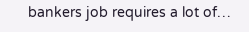bankers job requires a lot of…